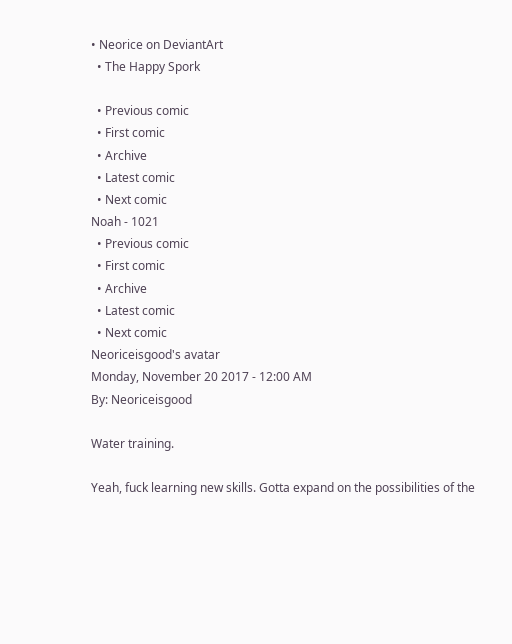• Neorice on DeviantArt
  • The Happy Spork

  • Previous comic
  • First comic
  • Archive
  • Latest comic
  • Next comic
Noah - 1021
  • Previous comic
  • First comic
  • Archive
  • Latest comic
  • Next comic
Neoriceisgood's avatar
Monday, November 20 2017 - 12:00 AM
By: Neoriceisgood

Water training.

Yeah, fuck learning new skills. Gotta expand on the possibilities of the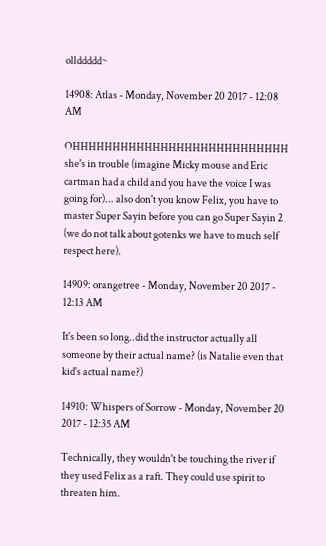ollddddd~

14908: Atlas - Monday, November 20 2017 - 12:08 AM

OHHHHHHHHHHHHHHHHHHHHHHHHHHH she's in trouble (imagine Micky mouse and Eric cartman had a child and you have the voice I was going for)... also don't you know Felix, you have to master Super Sayin before you can go Super Sayin 2 (we do not talk about gotenks we have to much self respect here).

14909: orangetree - Monday, November 20 2017 - 12:13 AM

It's been so long..did the instructor actually all someone by their actual name? (is Natalie even that kid's actual name?)

14910: Whispers of Sorrow - Monday, November 20 2017 - 12:35 AM

Technically, they wouldn't be touching the river if they used Felix as a raft. They could use spirit to threaten him.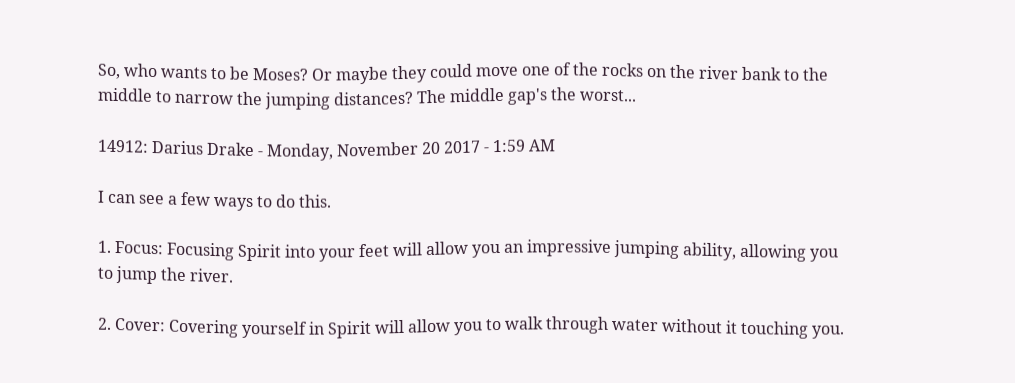So, who wants to be Moses? Or maybe they could move one of the rocks on the river bank to the middle to narrow the jumping distances? The middle gap's the worst...

14912: Darius Drake - Monday, November 20 2017 - 1:59 AM

I can see a few ways to do this.

1. Focus: Focusing Spirit into your feet will allow you an impressive jumping ability, allowing you to jump the river.

2. Cover: Covering yourself in Spirit will allow you to walk through water without it touching you.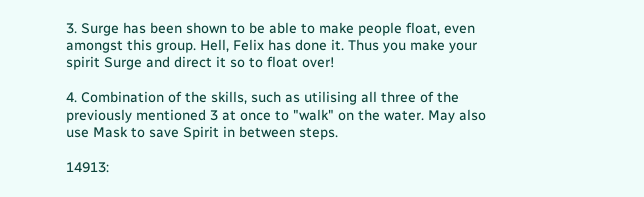3. Surge has been shown to be able to make people float, even amongst this group. Hell, Felix has done it. Thus you make your spirit Surge and direct it so to float over!

4. Combination of the skills, such as utilising all three of the previously mentioned 3 at once to "walk" on the water. May also use Mask to save Spirit in between steps.

14913: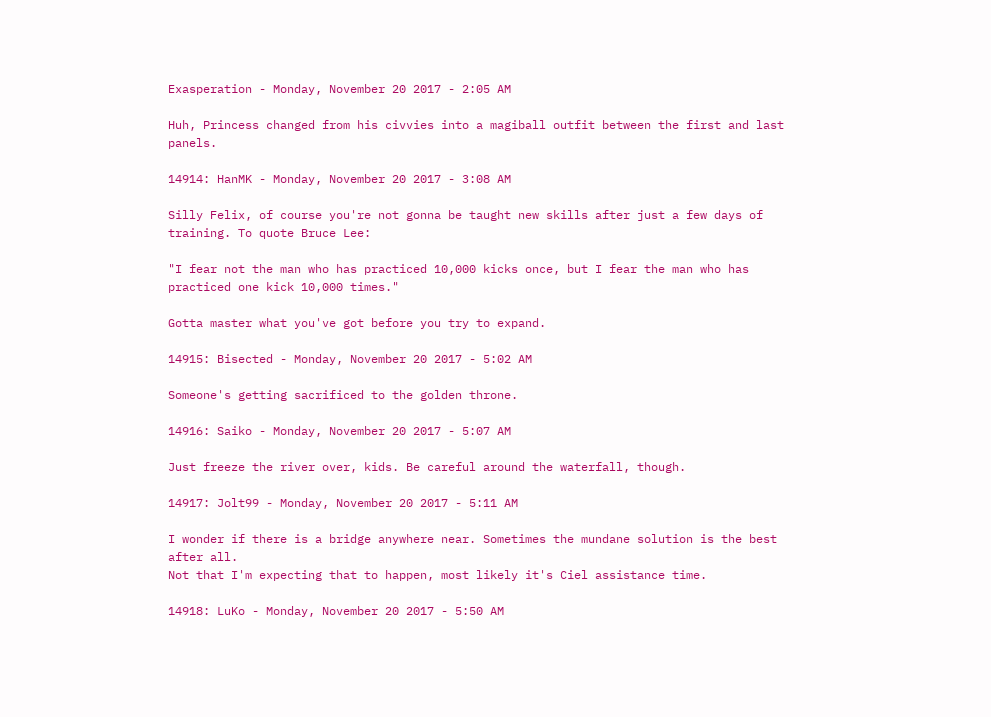Exasperation - Monday, November 20 2017 - 2:05 AM

Huh, Princess changed from his civvies into a magiball outfit between the first and last panels.

14914: HanMK - Monday, November 20 2017 - 3:08 AM

Silly Felix, of course you're not gonna be taught new skills after just a few days of training. To quote Bruce Lee:

"I fear not the man who has practiced 10,000 kicks once, but I fear the man who has practiced one kick 10,000 times."

Gotta master what you've got before you try to expand.

14915: Bisected - Monday, November 20 2017 - 5:02 AM

Someone's getting sacrificed to the golden throne.

14916: Saiko - Monday, November 20 2017 - 5:07 AM

Just freeze the river over, kids. Be careful around the waterfall, though.

14917: Jolt99 - Monday, November 20 2017 - 5:11 AM

I wonder if there is a bridge anywhere near. Sometimes the mundane solution is the best after all.
Not that I'm expecting that to happen, most likely it's Ciel assistance time.

14918: LuKo - Monday, November 20 2017 - 5:50 AM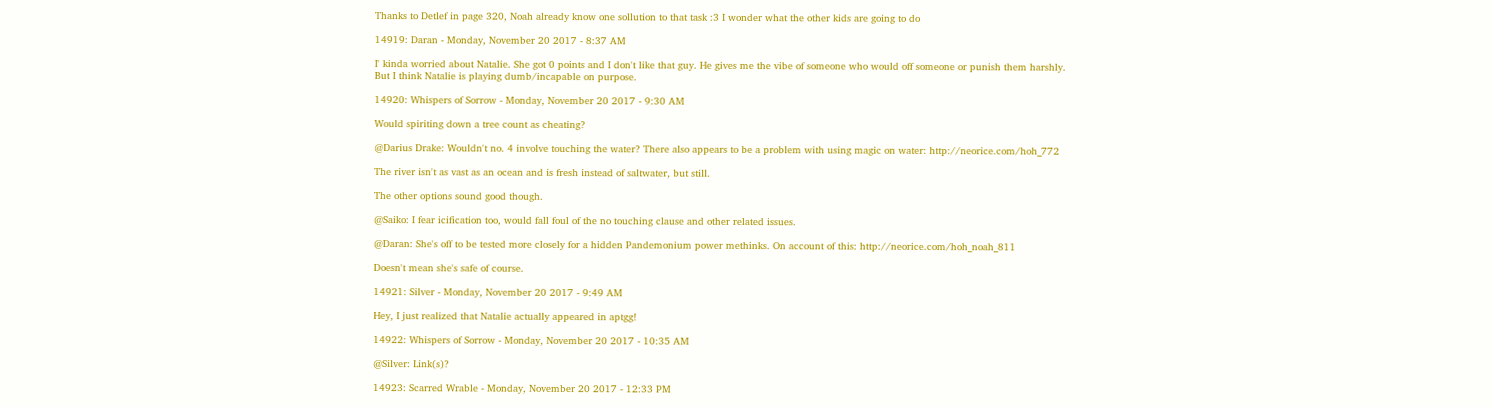Thanks to Detlef in page 320, Noah already know one sollution to that task :3 I wonder what the other kids are going to do

14919: Daran - Monday, November 20 2017 - 8:37 AM

I' kinda worried about Natalie. She got 0 points and I don't like that guy. He gives me the vibe of someone who would off someone or punish them harshly.
But I think Natalie is playing dumb/incapable on purpose.

14920: Whispers of Sorrow - Monday, November 20 2017 - 9:30 AM

Would spiriting down a tree count as cheating?

@Darius Drake: Wouldn't no. 4 involve touching the water? There also appears to be a problem with using magic on water: http://neorice.com/hoh_772

The river isn't as vast as an ocean and is fresh instead of saltwater, but still.

The other options sound good though.

@Saiko: I fear icification too, would fall foul of the no touching clause and other related issues.

@Daran: She's off to be tested more closely for a hidden Pandemonium power methinks. On account of this: http://neorice.com/hoh_noah_811

Doesn't mean she's safe of course.

14921: Silver - Monday, November 20 2017 - 9:49 AM

Hey, I just realized that Natalie actually appeared in aptgg!

14922: Whispers of Sorrow - Monday, November 20 2017 - 10:35 AM

@Silver: Link(s)?

14923: Scarred Wrable - Monday, November 20 2017 - 12:33 PM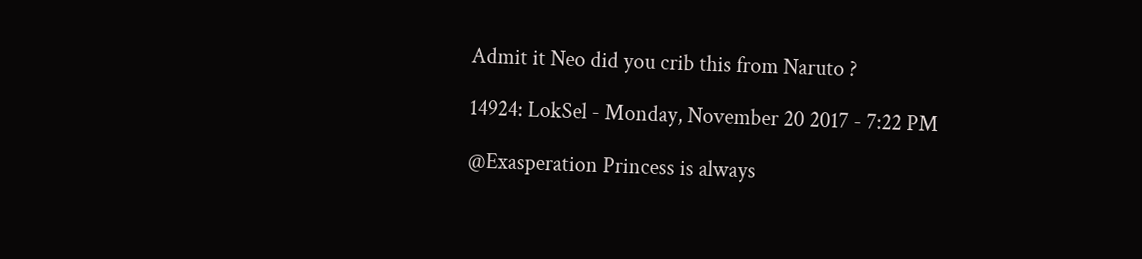Admit it Neo did you crib this from Naruto ?

14924: LokSel - Monday, November 20 2017 - 7:22 PM

@Exasperation Princess is always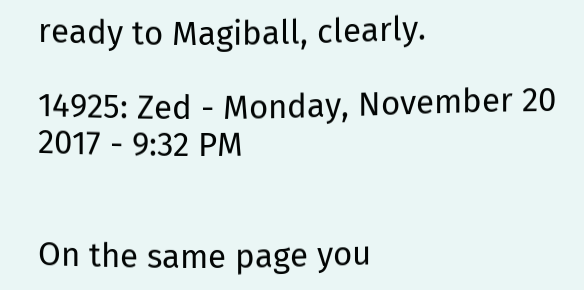ready to Magiball, clearly.

14925: Zed - Monday, November 20 2017 - 9:32 PM


On the same page you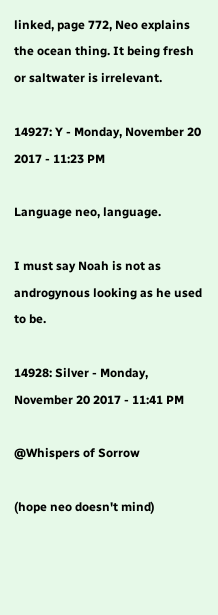linked, page 772, Neo explains the ocean thing. It being fresh or saltwater is irrelevant.

14927: Y - Monday, November 20 2017 - 11:23 PM

Language neo, language.

I must say Noah is not as androgynous looking as he used to be.

14928: Silver - Monday, November 20 2017 - 11:41 PM

@Whispers of Sorrow

(hope neo doesn't mind)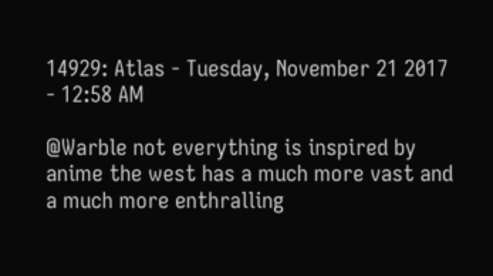14929: Atlas - Tuesday, November 21 2017 - 12:58 AM

@Warble not everything is inspired by anime the west has a much more vast and a much more enthralling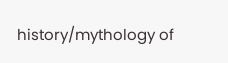history/mythology of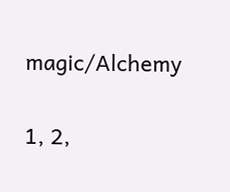magic/Alchemy

1, 2,